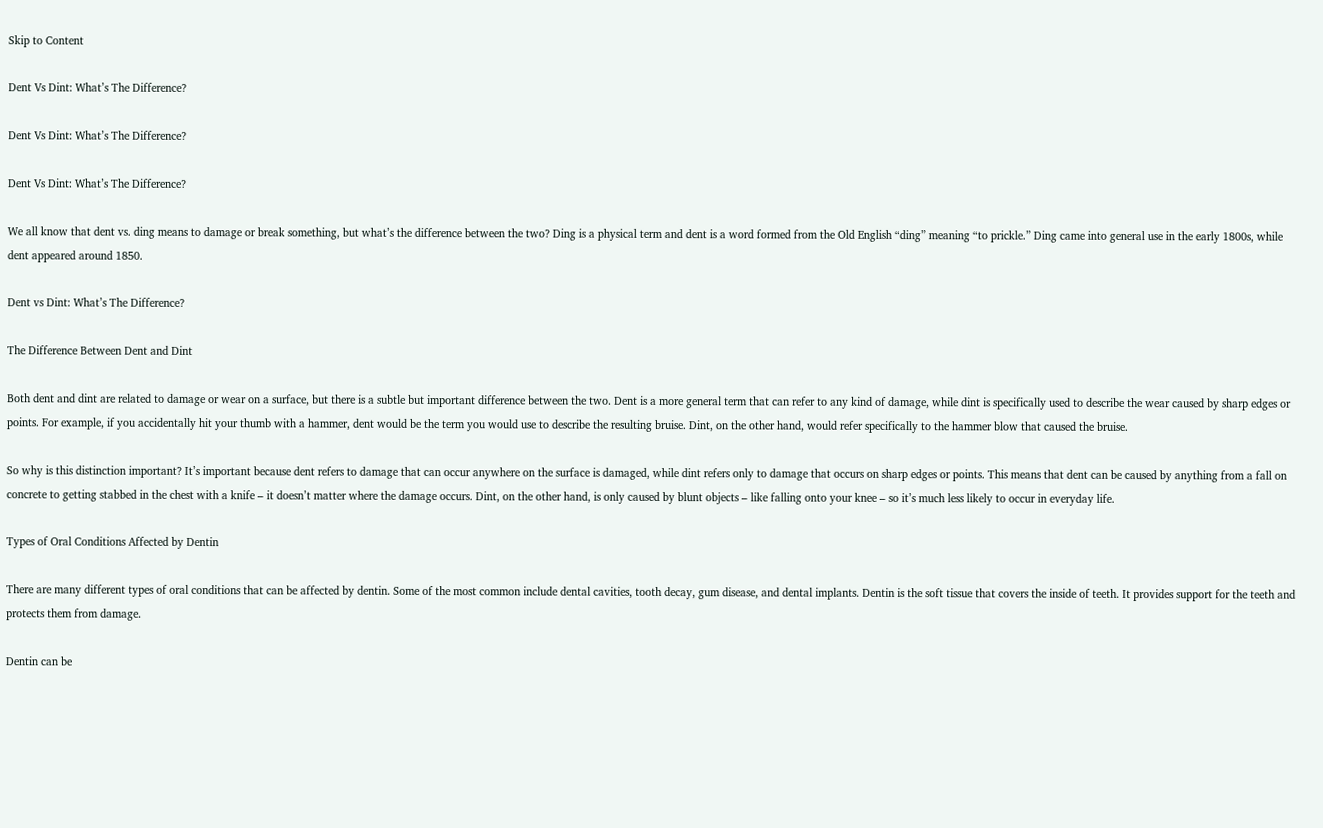Skip to Content

Dent Vs Dint: What’s The Difference?

Dent Vs Dint: What’s The Difference?

Dent Vs Dint: What’s The Difference?

We all know that dent vs. ding means to damage or break something, but what’s the difference between the two? Ding is a physical term and dent is a word formed from the Old English “ding” meaning “to prickle.” Ding came into general use in the early 1800s, while dent appeared around 1850.

Dent vs Dint: What’s The Difference?

The Difference Between Dent and Dint

Both dent and dint are related to damage or wear on a surface, but there is a subtle but important difference between the two. Dent is a more general term that can refer to any kind of damage, while dint is specifically used to describe the wear caused by sharp edges or points. For example, if you accidentally hit your thumb with a hammer, dent would be the term you would use to describe the resulting bruise. Dint, on the other hand, would refer specifically to the hammer blow that caused the bruise.

So why is this distinction important? It’s important because dent refers to damage that can occur anywhere on the surface is damaged, while dint refers only to damage that occurs on sharp edges or points. This means that dent can be caused by anything from a fall on concrete to getting stabbed in the chest with a knife – it doesn’t matter where the damage occurs. Dint, on the other hand, is only caused by blunt objects – like falling onto your knee – so it’s much less likely to occur in everyday life.

Types of Oral Conditions Affected by Dentin

There are many different types of oral conditions that can be affected by dentin. Some of the most common include dental cavities, tooth decay, gum disease, and dental implants. Dentin is the soft tissue that covers the inside of teeth. It provides support for the teeth and protects them from damage.

Dentin can be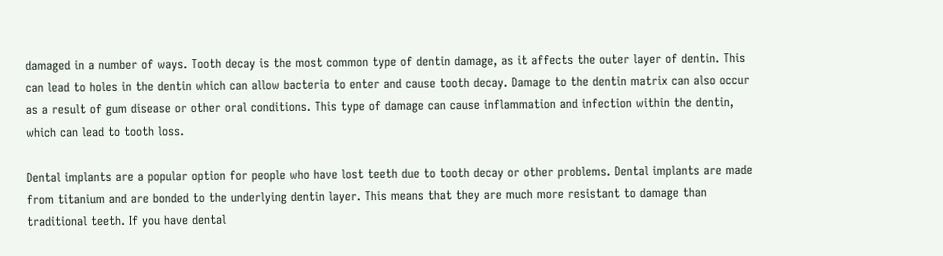damaged in a number of ways. Tooth decay is the most common type of dentin damage, as it affects the outer layer of dentin. This can lead to holes in the dentin which can allow bacteria to enter and cause tooth decay. Damage to the dentin matrix can also occur as a result of gum disease or other oral conditions. This type of damage can cause inflammation and infection within the dentin, which can lead to tooth loss.

Dental implants are a popular option for people who have lost teeth due to tooth decay or other problems. Dental implants are made from titanium and are bonded to the underlying dentin layer. This means that they are much more resistant to damage than traditional teeth. If you have dental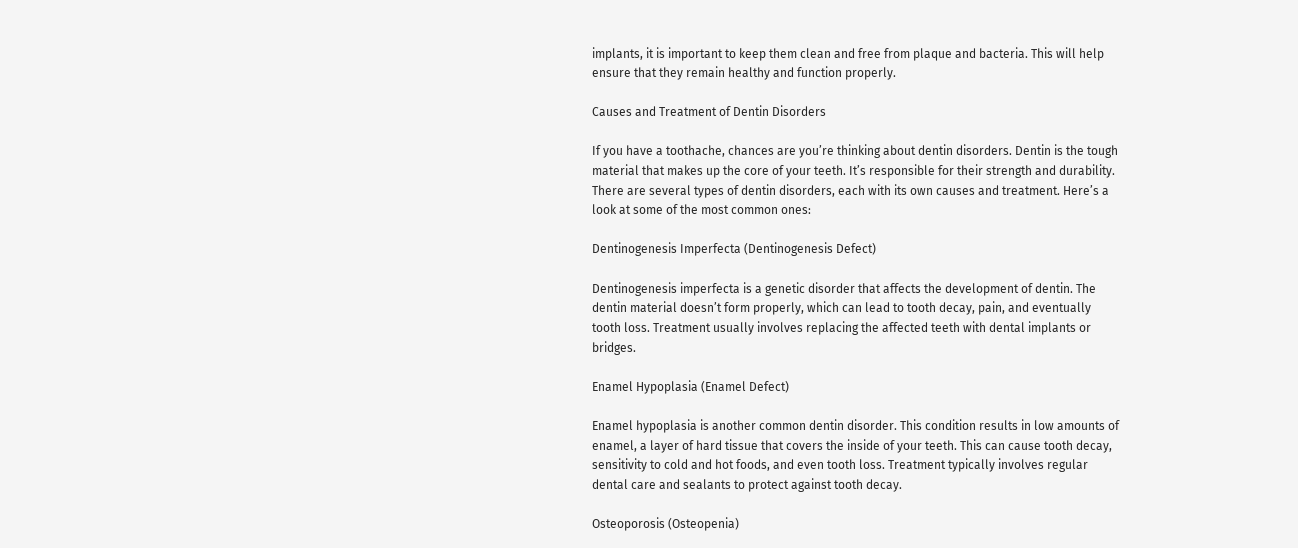implants, it is important to keep them clean and free from plaque and bacteria. This will help ensure that they remain healthy and function properly.

Causes and Treatment of Dentin Disorders

If you have a toothache, chances are you’re thinking about dentin disorders. Dentin is the tough material that makes up the core of your teeth. It’s responsible for their strength and durability. There are several types of dentin disorders, each with its own causes and treatment. Here’s a look at some of the most common ones:

Dentinogenesis Imperfecta (Dentinogenesis Defect)

Dentinogenesis imperfecta is a genetic disorder that affects the development of dentin. The dentin material doesn’t form properly, which can lead to tooth decay, pain, and eventually tooth loss. Treatment usually involves replacing the affected teeth with dental implants or bridges.

Enamel Hypoplasia (Enamel Defect)

Enamel hypoplasia is another common dentin disorder. This condition results in low amounts of enamel, a layer of hard tissue that covers the inside of your teeth. This can cause tooth decay, sensitivity to cold and hot foods, and even tooth loss. Treatment typically involves regular dental care and sealants to protect against tooth decay.

Osteoporosis (Osteopenia)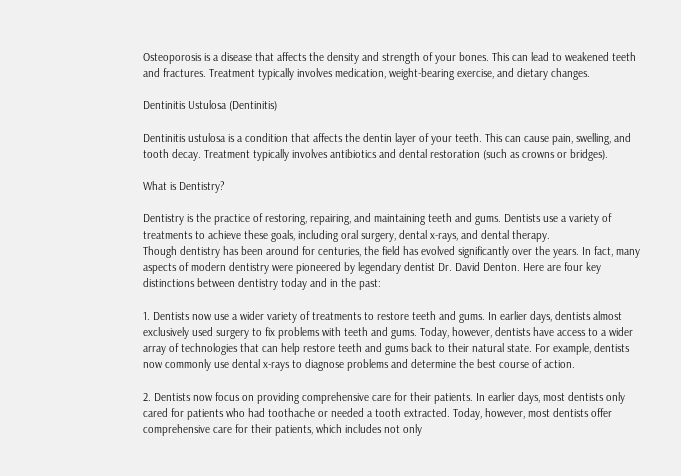Osteoporosis is a disease that affects the density and strength of your bones. This can lead to weakened teeth and fractures. Treatment typically involves medication, weight-bearing exercise, and dietary changes.

Dentinitis Ustulosa (Dentinitis)

Dentinitis ustulosa is a condition that affects the dentin layer of your teeth. This can cause pain, swelling, and tooth decay. Treatment typically involves antibiotics and dental restoration (such as crowns or bridges).

What is Dentistry?

Dentistry is the practice of restoring, repairing, and maintaining teeth and gums. Dentists use a variety of treatments to achieve these goals, including oral surgery, dental x-rays, and dental therapy.
Though dentistry has been around for centuries, the field has evolved significantly over the years. In fact, many aspects of modern dentistry were pioneered by legendary dentist Dr. David Denton. Here are four key distinctions between dentistry today and in the past:

1. Dentists now use a wider variety of treatments to restore teeth and gums. In earlier days, dentists almost exclusively used surgery to fix problems with teeth and gums. Today, however, dentists have access to a wider array of technologies that can help restore teeth and gums back to their natural state. For example, dentists now commonly use dental x-rays to diagnose problems and determine the best course of action.

2. Dentists now focus on providing comprehensive care for their patients. In earlier days, most dentists only cared for patients who had toothache or needed a tooth extracted. Today, however, most dentists offer comprehensive care for their patients, which includes not only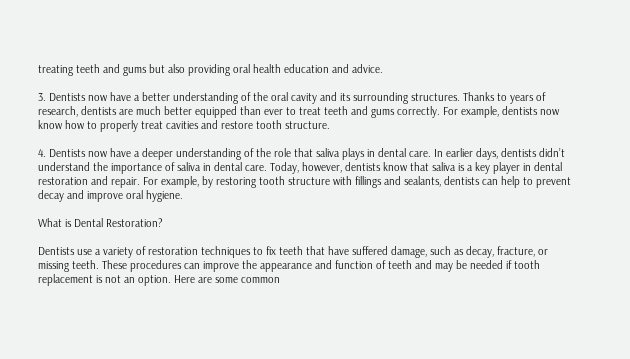treating teeth and gums but also providing oral health education and advice.

3. Dentists now have a better understanding of the oral cavity and its surrounding structures. Thanks to years of research, dentists are much better equipped than ever to treat teeth and gums correctly. For example, dentists now know how to properly treat cavities and restore tooth structure.

4. Dentists now have a deeper understanding of the role that saliva plays in dental care. In earlier days, dentists didn’t understand the importance of saliva in dental care. Today, however, dentists know that saliva is a key player in dental restoration and repair. For example, by restoring tooth structure with fillings and sealants, dentists can help to prevent decay and improve oral hygiene.

What is Dental Restoration?

Dentists use a variety of restoration techniques to fix teeth that have suffered damage, such as decay, fracture, or missing teeth. These procedures can improve the appearance and function of teeth and may be needed if tooth replacement is not an option. Here are some common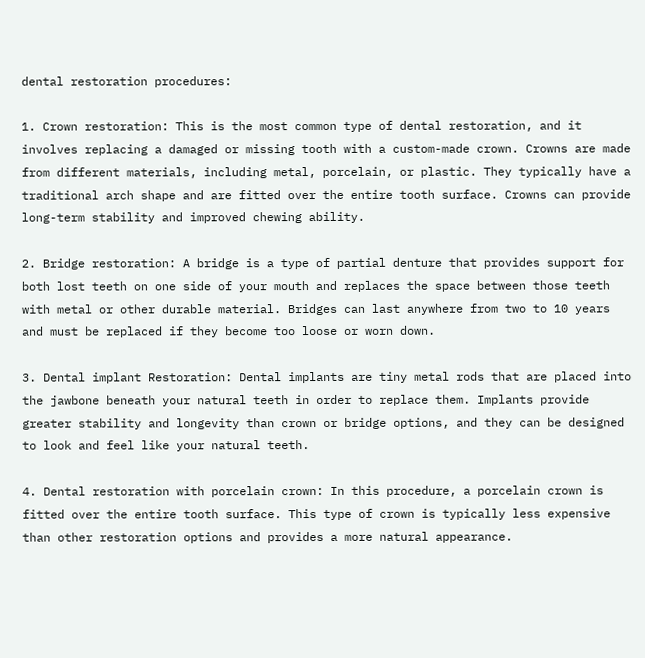dental restoration procedures:

1. Crown restoration: This is the most common type of dental restoration, and it involves replacing a damaged or missing tooth with a custom-made crown. Crowns are made from different materials, including metal, porcelain, or plastic. They typically have a traditional arch shape and are fitted over the entire tooth surface. Crowns can provide long-term stability and improved chewing ability.

2. Bridge restoration: A bridge is a type of partial denture that provides support for both lost teeth on one side of your mouth and replaces the space between those teeth with metal or other durable material. Bridges can last anywhere from two to 10 years and must be replaced if they become too loose or worn down.

3. Dental implant Restoration: Dental implants are tiny metal rods that are placed into the jawbone beneath your natural teeth in order to replace them. Implants provide greater stability and longevity than crown or bridge options, and they can be designed to look and feel like your natural teeth.

4. Dental restoration with porcelain crown: In this procedure, a porcelain crown is fitted over the entire tooth surface. This type of crown is typically less expensive than other restoration options and provides a more natural appearance.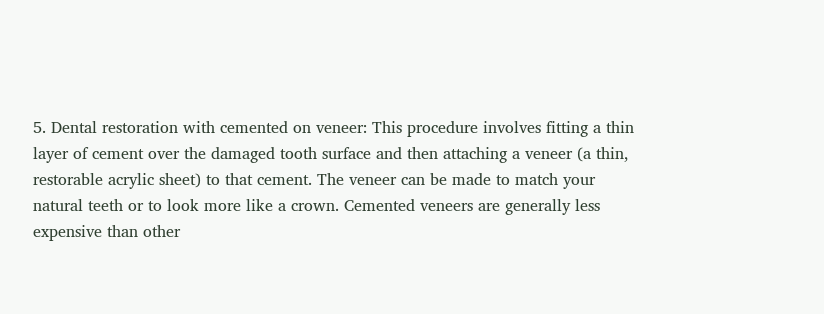5. Dental restoration with cemented on veneer: This procedure involves fitting a thin layer of cement over the damaged tooth surface and then attaching a veneer (a thin, restorable acrylic sheet) to that cement. The veneer can be made to match your natural teeth or to look more like a crown. Cemented veneers are generally less expensive than other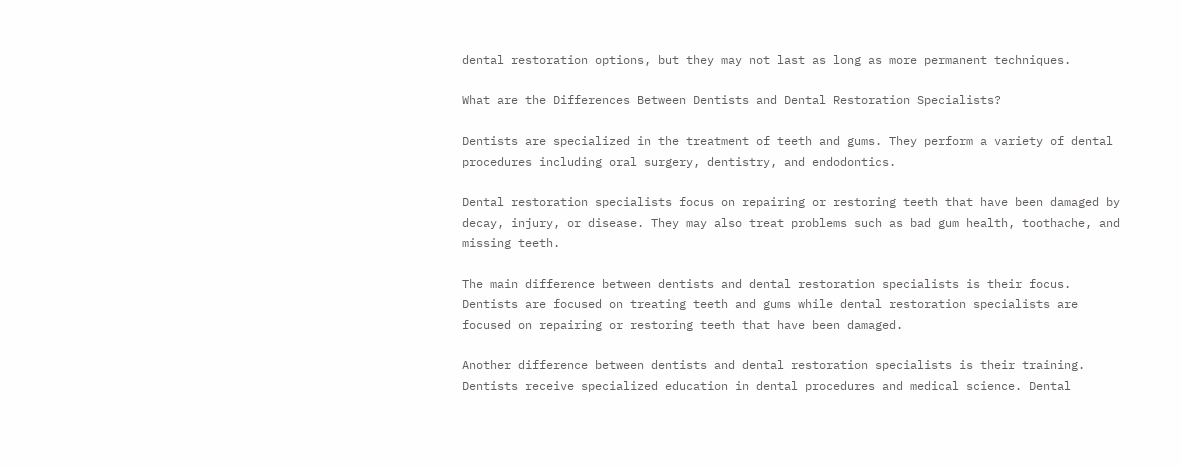dental restoration options, but they may not last as long as more permanent techniques.

What are the Differences Between Dentists and Dental Restoration Specialists?

Dentists are specialized in the treatment of teeth and gums. They perform a variety of dental procedures including oral surgery, dentistry, and endodontics.

Dental restoration specialists focus on repairing or restoring teeth that have been damaged by decay, injury, or disease. They may also treat problems such as bad gum health, toothache, and missing teeth.

The main difference between dentists and dental restoration specialists is their focus. Dentists are focused on treating teeth and gums while dental restoration specialists are focused on repairing or restoring teeth that have been damaged.

Another difference between dentists and dental restoration specialists is their training. Dentists receive specialized education in dental procedures and medical science. Dental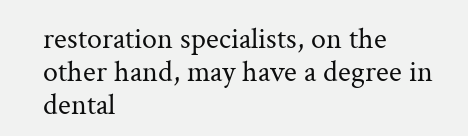restoration specialists, on the other hand, may have a degree in dental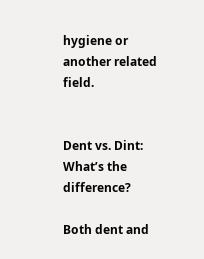hygiene or another related field.


Dent vs. Dint: What’s the difference?

Both dent and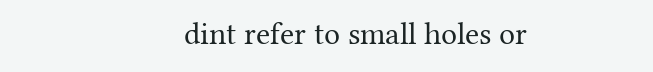dint refer to small holes or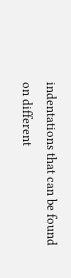indentations that can be found on different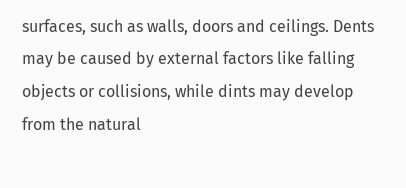surfaces, such as walls, doors and ceilings. Dents may be caused by external factors like falling objects or collisions, while dints may develop from the natural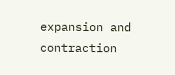expansion and contraction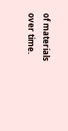of materials over time.